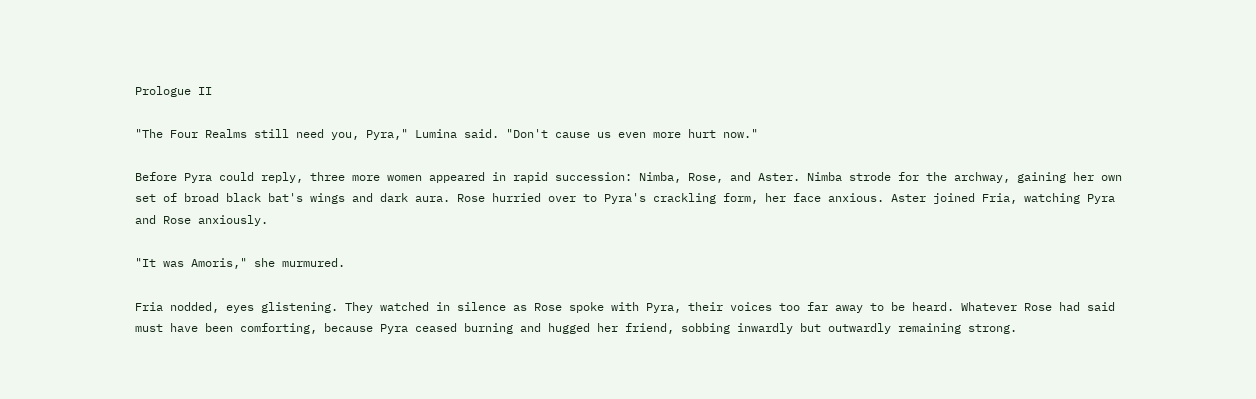Prologue II

"The Four Realms still need you, Pyra," Lumina said. "Don't cause us even more hurt now."

Before Pyra could reply, three more women appeared in rapid succession: Nimba, Rose, and Aster. Nimba strode for the archway, gaining her own set of broad black bat's wings and dark aura. Rose hurried over to Pyra's crackling form, her face anxious. Aster joined Fria, watching Pyra and Rose anxiously.

"It was Amoris," she murmured.

Fria nodded, eyes glistening. They watched in silence as Rose spoke with Pyra, their voices too far away to be heard. Whatever Rose had said must have been comforting, because Pyra ceased burning and hugged her friend, sobbing inwardly but outwardly remaining strong.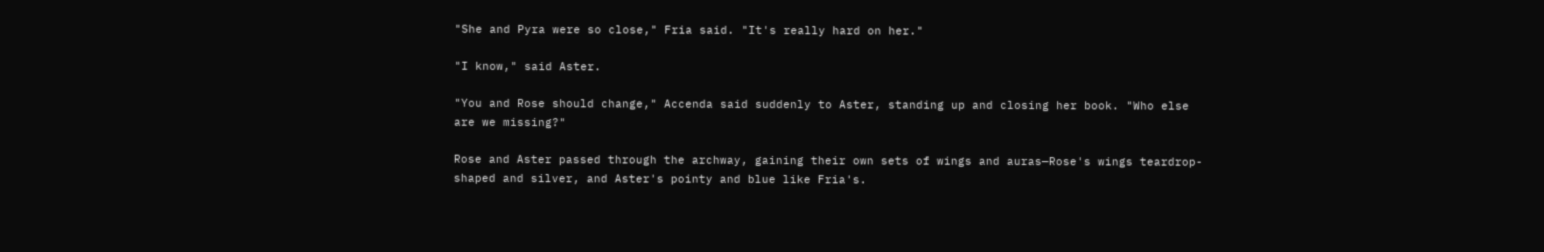"She and Pyra were so close," Fria said. "It's really hard on her."

"I know," said Aster.

"You and Rose should change," Accenda said suddenly to Aster, standing up and closing her book. "Who else are we missing?"

Rose and Aster passed through the archway, gaining their own sets of wings and auras—Rose's wings teardrop-shaped and silver, and Aster's pointy and blue like Fria's.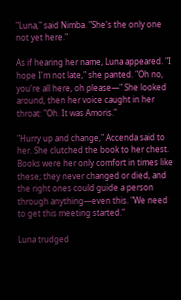"Luna," said Nimba. "She's the only one not yet here."

As if hearing her name, Luna appeared. "I hope I'm not late," she panted. "Oh no, you're all here, oh please—" She looked around, then her voice caught in her throat: "Oh. It was Amoris."

"Hurry up and change," Accenda said to her. She clutched the book to her chest. Books were her only comfort in times like these; they never changed or died, and the right ones could guide a person through anything—even this. "We need to get this meeting started."

Luna trudged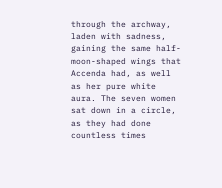through the archway, laden with sadness, gaining the same half-moon-shaped wings that Accenda had, as well as her pure white aura. The seven women sat down in a circle, as they had done countless times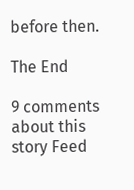before then.

The End

9 comments about this story Feed